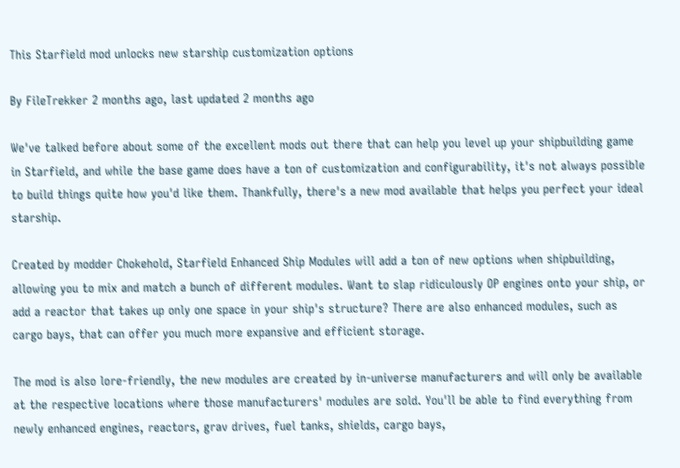This Starfield mod unlocks new starship customization options

By FileTrekker 2 months ago, last updated 2 months ago

We've talked before about some of the excellent mods out there that can help you level up your shipbuilding game in Starfield, and while the base game does have a ton of customization and configurability, it's not always possible to build things quite how you'd like them. Thankfully, there's a new mod available that helps you perfect your ideal starship.

Created by modder Chokehold, Starfield Enhanced Ship Modules will add a ton of new options when shipbuilding, allowing you to mix and match a bunch of different modules. Want to slap ridiculously OP engines onto your ship, or add a reactor that takes up only one space in your ship's structure? There are also enhanced modules, such as cargo bays, that can offer you much more expansive and efficient storage.

The mod is also lore-friendly, the new modules are created by in-universe manufacturers and will only be available at the respective locations where those manufacturers' modules are sold. You'll be able to find everything from newly enhanced engines, reactors, grav drives, fuel tanks, shields, cargo bays,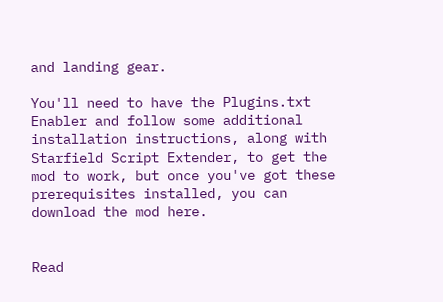and landing gear.

You'll need to have the Plugins.txt Enabler and follow some additional installation instructions, along with Starfield Script Extender, to get the mod to work, but once you've got these prerequisites installed, you can download the mod here.


Read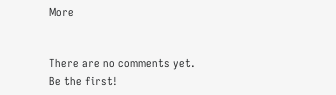More


There are no comments yet. Be the first!